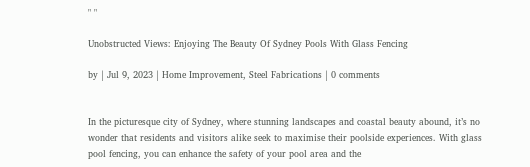" "

Unobstructed Views: Enjoying The Beauty Of Sydney Pools With Glass Fencing

by | Jul 9, 2023 | Home Improvement, Steel Fabrications | 0 comments


In the picturesque city of Sydney, where stunning landscapes and coastal beauty abound, it’s no wonder that residents and visitors alike seek to maximise their poolside experiences. With glass pool fencing, you can enhance the safety of your pool area and the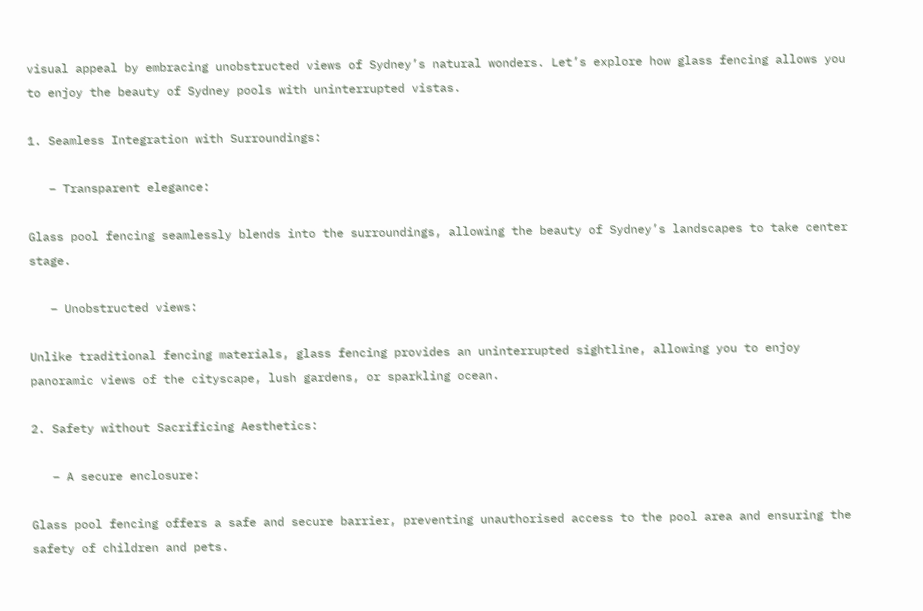visual appeal by embracing unobstructed views of Sydney’s natural wonders. Let’s explore how glass fencing allows you to enjoy the beauty of Sydney pools with uninterrupted vistas.

1. Seamless Integration with Surroundings:

   – Transparent elegance:

Glass pool fencing seamlessly blends into the surroundings, allowing the beauty of Sydney’s landscapes to take center stage.

   – Unobstructed views:

Unlike traditional fencing materials, glass fencing provides an uninterrupted sightline, allowing you to enjoy panoramic views of the cityscape, lush gardens, or sparkling ocean.

2. Safety without Sacrificing Aesthetics:

   – A secure enclosure:

Glass pool fencing offers a safe and secure barrier, preventing unauthorised access to the pool area and ensuring the safety of children and pets.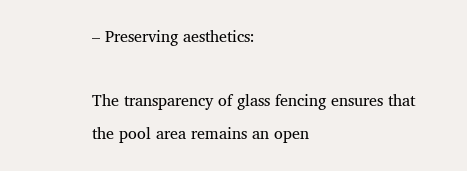– Preserving aesthetics:

The transparency of glass fencing ensures that the pool area remains an open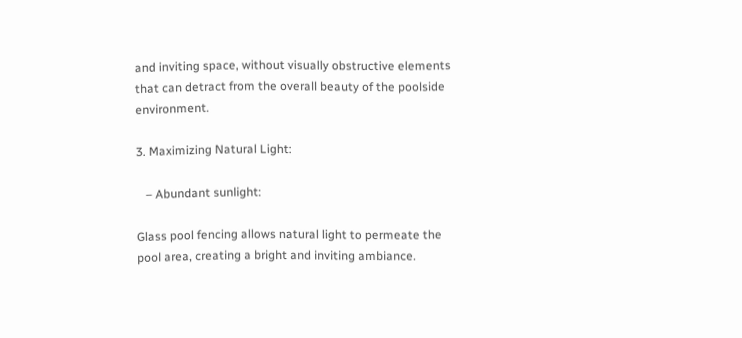and inviting space, without visually obstructive elements that can detract from the overall beauty of the poolside environment.

3. Maximizing Natural Light:

   – Abundant sunlight:

Glass pool fencing allows natural light to permeate the pool area, creating a bright and inviting ambiance.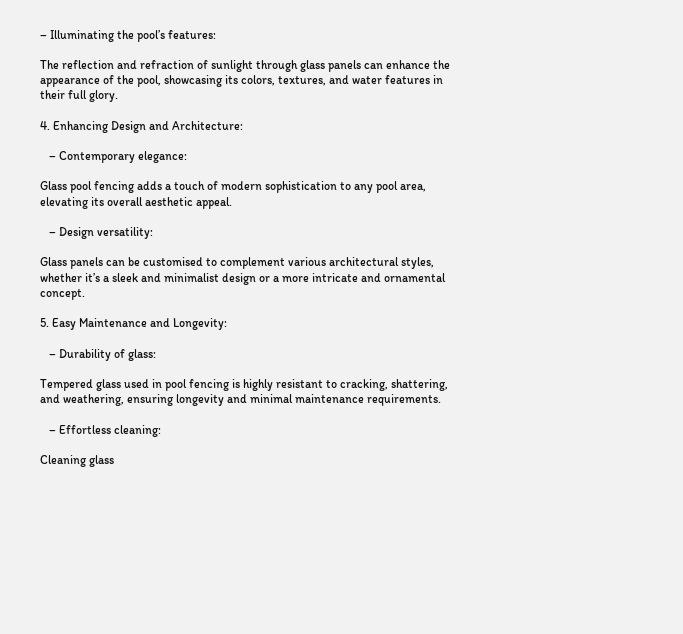– Illuminating the pool’s features:

The reflection and refraction of sunlight through glass panels can enhance the appearance of the pool, showcasing its colors, textures, and water features in their full glory.

4. Enhancing Design and Architecture:

   – Contemporary elegance:

Glass pool fencing adds a touch of modern sophistication to any pool area, elevating its overall aesthetic appeal.

   – Design versatility:

Glass panels can be customised to complement various architectural styles, whether it’s a sleek and minimalist design or a more intricate and ornamental concept.

5. Easy Maintenance and Longevity:

   – Durability of glass:

Tempered glass used in pool fencing is highly resistant to cracking, shattering, and weathering, ensuring longevity and minimal maintenance requirements.

   – Effortless cleaning:

Cleaning glass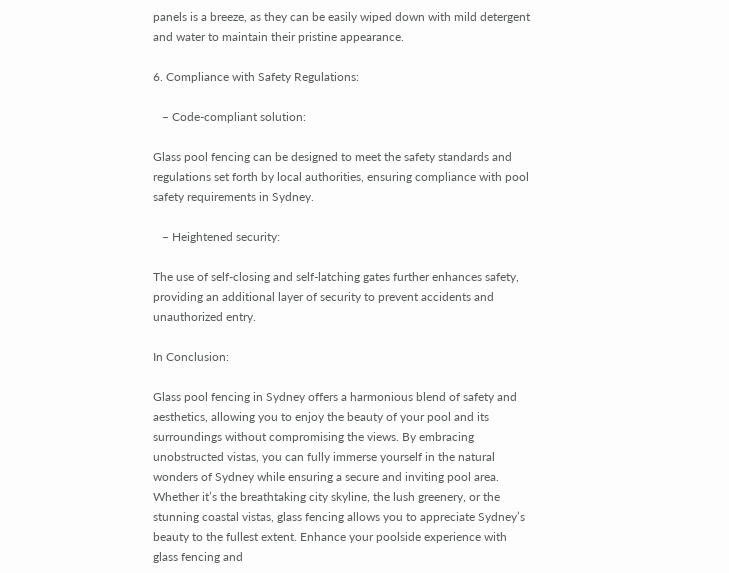panels is a breeze, as they can be easily wiped down with mild detergent and water to maintain their pristine appearance.

6. Compliance with Safety Regulations:

   – Code-compliant solution:

Glass pool fencing can be designed to meet the safety standards and regulations set forth by local authorities, ensuring compliance with pool safety requirements in Sydney.

   – Heightened security:

The use of self-closing and self-latching gates further enhances safety, providing an additional layer of security to prevent accidents and unauthorized entry.

In Conclusion:

Glass pool fencing in Sydney offers a harmonious blend of safety and aesthetics, allowing you to enjoy the beauty of your pool and its surroundings without compromising the views. By embracing unobstructed vistas, you can fully immerse yourself in the natural wonders of Sydney while ensuring a secure and inviting pool area. Whether it’s the breathtaking city skyline, the lush greenery, or the stunning coastal vistas, glass fencing allows you to appreciate Sydney’s beauty to the fullest extent. Enhance your poolside experience with glass fencing and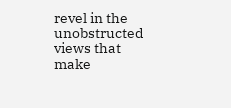revel in the unobstructed views that make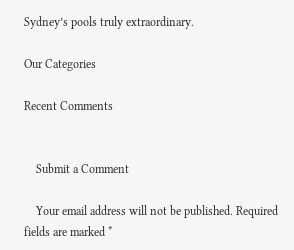Sydney’s pools truly extraordinary.

Our Categories

Recent Comments


    Submit a Comment

    Your email address will not be published. Required fields are marked *